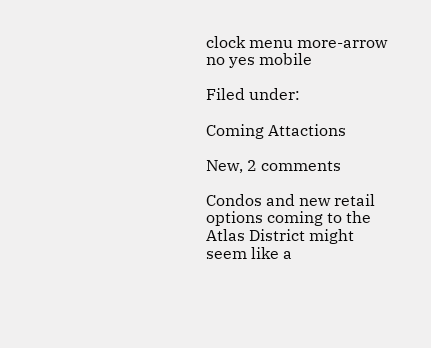clock menu more-arrow no yes mobile

Filed under:

Coming Attactions

New, 2 comments

Condos and new retail options coming to the Atlas District might seem like a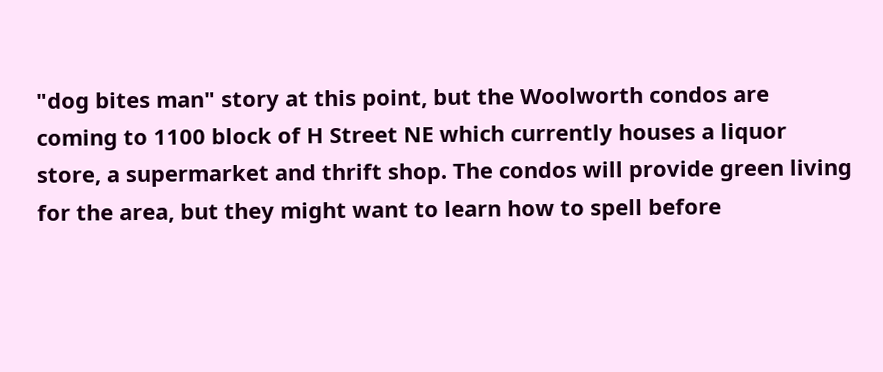"dog bites man" story at this point, but the Woolworth condos are coming to 1100 block of H Street NE which currently houses a liquor store, a supermarket and thrift shop. The condos will provide green living for the area, but they might want to learn how to spell before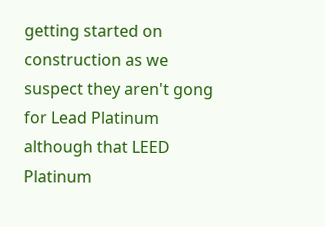getting started on construction as we suspect they aren't gong for Lead Platinum although that LEED Platinum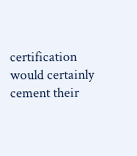certification would certainly cement their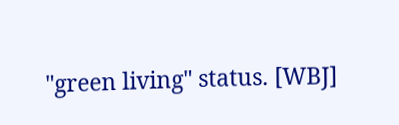"green living" status. [WBJ]